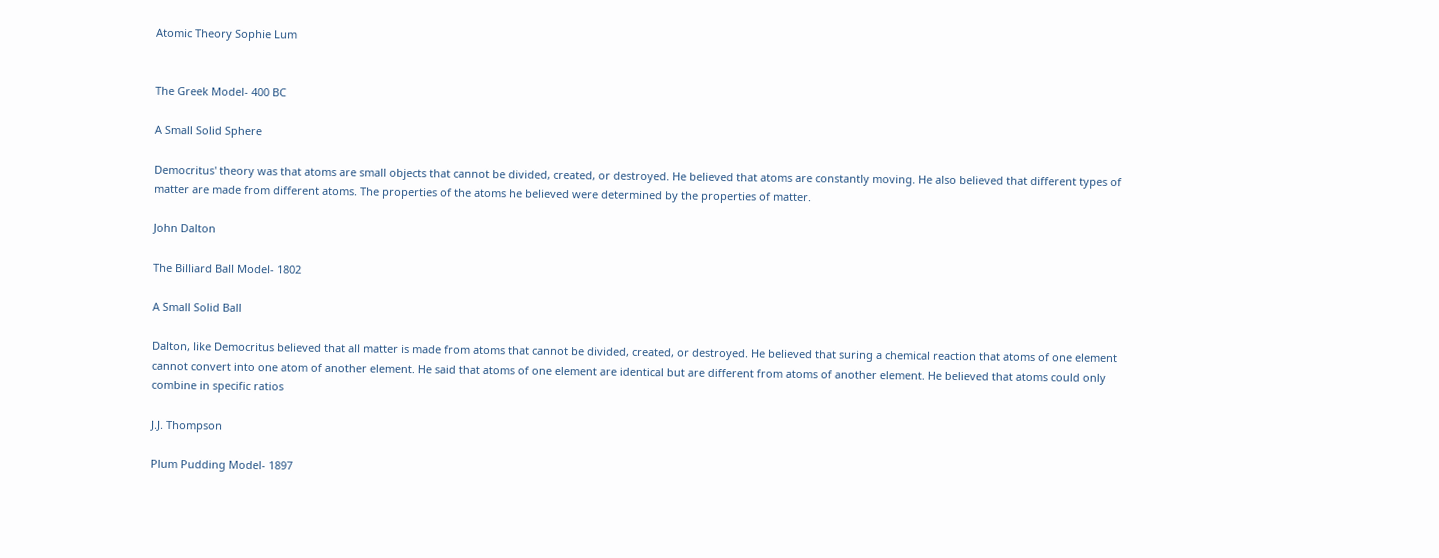Atomic Theory Sophie Lum


The Greek Model- 400 BC

A Small Solid Sphere

Democritus' theory was that atoms are small objects that cannot be divided, created, or destroyed. He believed that atoms are constantly moving. He also believed that different types of matter are made from different atoms. The properties of the atoms he believed were determined by the properties of matter.

John Dalton

The Billiard Ball Model- 1802

A Small Solid Ball

Dalton, like Democritus believed that all matter is made from atoms that cannot be divided, created, or destroyed. He believed that suring a chemical reaction that atoms of one element cannot convert into one atom of another element. He said that atoms of one element are identical but are different from atoms of another element. He believed that atoms could only combine in specific ratios

J.J. Thompson

Plum Pudding Model- 1897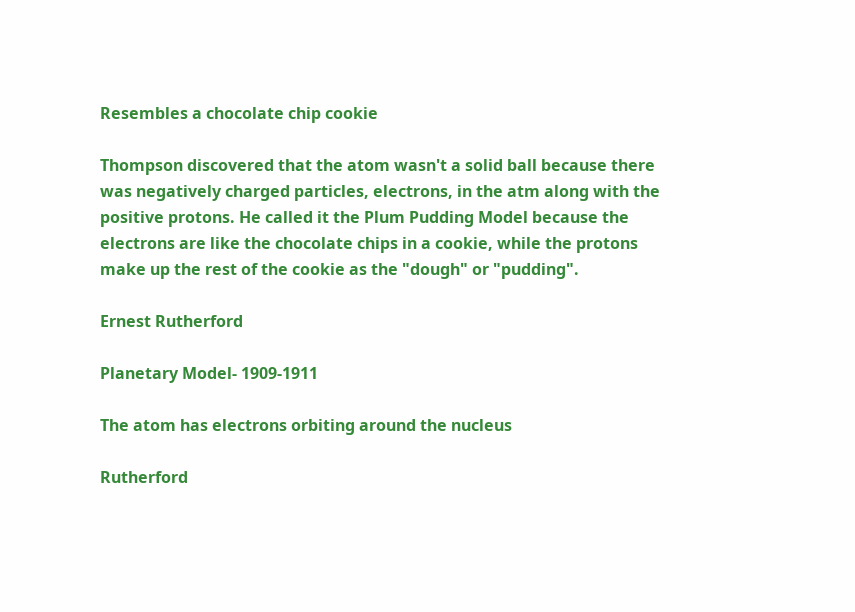Resembles a chocolate chip cookie

Thompson discovered that the atom wasn't a solid ball because there was negatively charged particles, electrons, in the atm along with the positive protons. He called it the Plum Pudding Model because the electrons are like the chocolate chips in a cookie, while the protons make up the rest of the cookie as the "dough" or "pudding".

Ernest Rutherford

Planetary Model- 1909-1911

The atom has electrons orbiting around the nucleus

Rutherford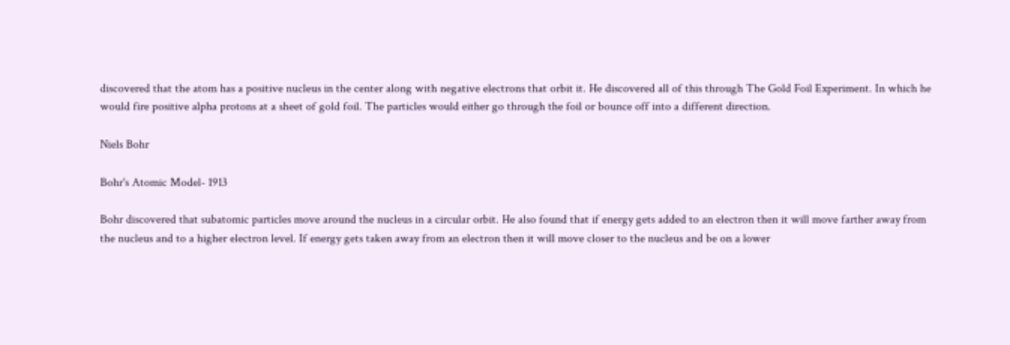discovered that the atom has a positive nucleus in the center along with negative electrons that orbit it. He discovered all of this through The Gold Foil Experiment. In which he would fire positive alpha protons at a sheet of gold foil. The particles would either go through the foil or bounce off into a different direction.

Niels Bohr

Bohr's Atomic Model- 1913

Bohr discovered that subatomic particles move around the nucleus in a circular orbit. He also found that if energy gets added to an electron then it will move farther away from the nucleus and to a higher electron level. If energy gets taken away from an electron then it will move closer to the nucleus and be on a lower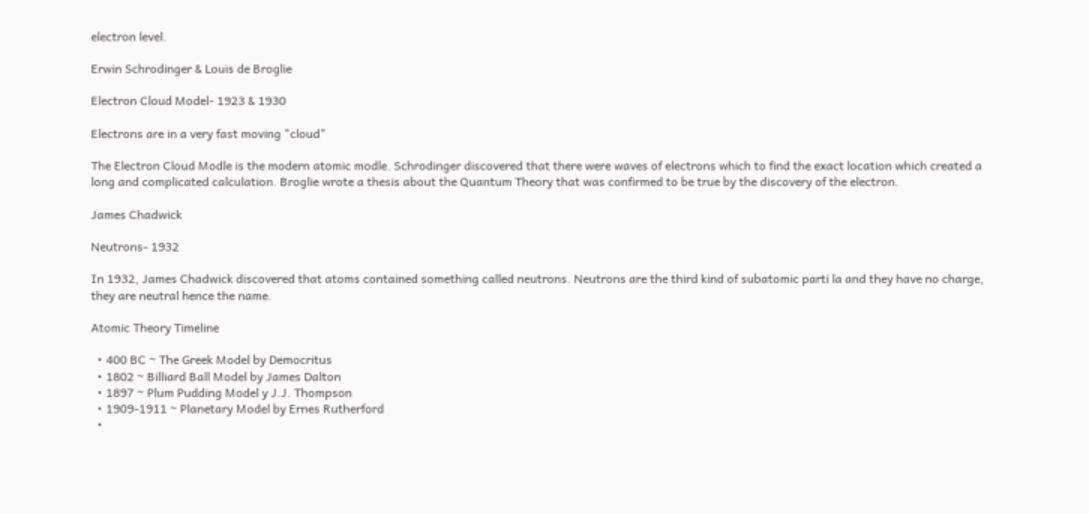electron level.

Erwin Schrodinger & Louis de Broglie

Electron Cloud Model- 1923 & 1930

Electrons are in a very fast moving "cloud"

The Electron Cloud Modle is the modern atomic modle. Schrodinger discovered that there were waves of electrons which to find the exact location which created a long and complicated calculation. Broglie wrote a thesis about the Quantum Theory that was confirmed to be true by the discovery of the electron.

James Chadwick

Neutrons- 1932

In 1932, James Chadwick discovered that atoms contained something called neutrons. Neutrons are the third kind of subatomic parti la and they have no charge, they are neutral hence the name.

Atomic Theory Timeline

  • 400 BC ~ The Greek Model by Democritus
  • 1802 ~ Billiard Ball Model by James Dalton
  • 1897 ~ Plum Pudding Model y J.J. Thompson
  • 1909-1911 ~ Planetary Model by Ernes Rutherford
  •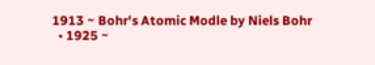1913 ~ Bohr's Atomic Modle by Niels Bohr
  • 1925 ~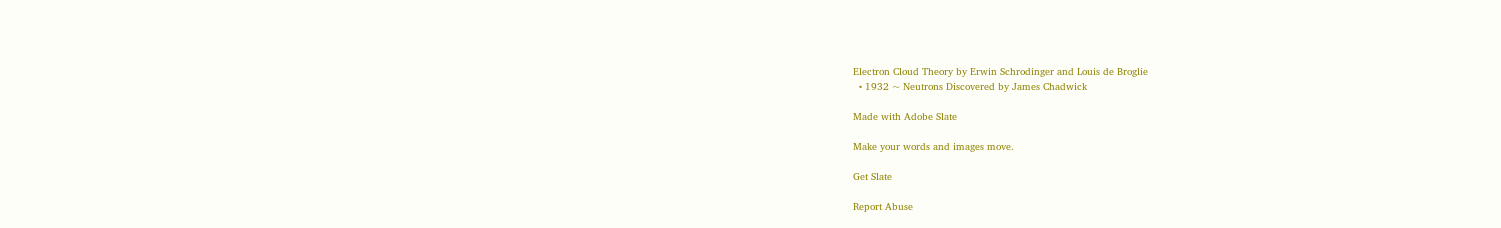Electron Cloud Theory by Erwin Schrodinger and Louis de Broglie
  • 1932 ~ Neutrons Discovered by James Chadwick

Made with Adobe Slate

Make your words and images move.

Get Slate

Report Abuse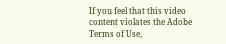If you feel that this video content violates the Adobe Terms of Use,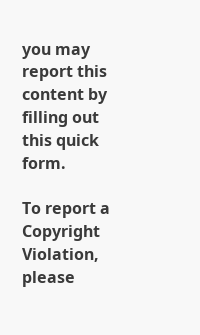you may report this content by filling out this quick form.

To report a Copyright Violation, please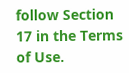follow Section 17 in the Terms of Use.